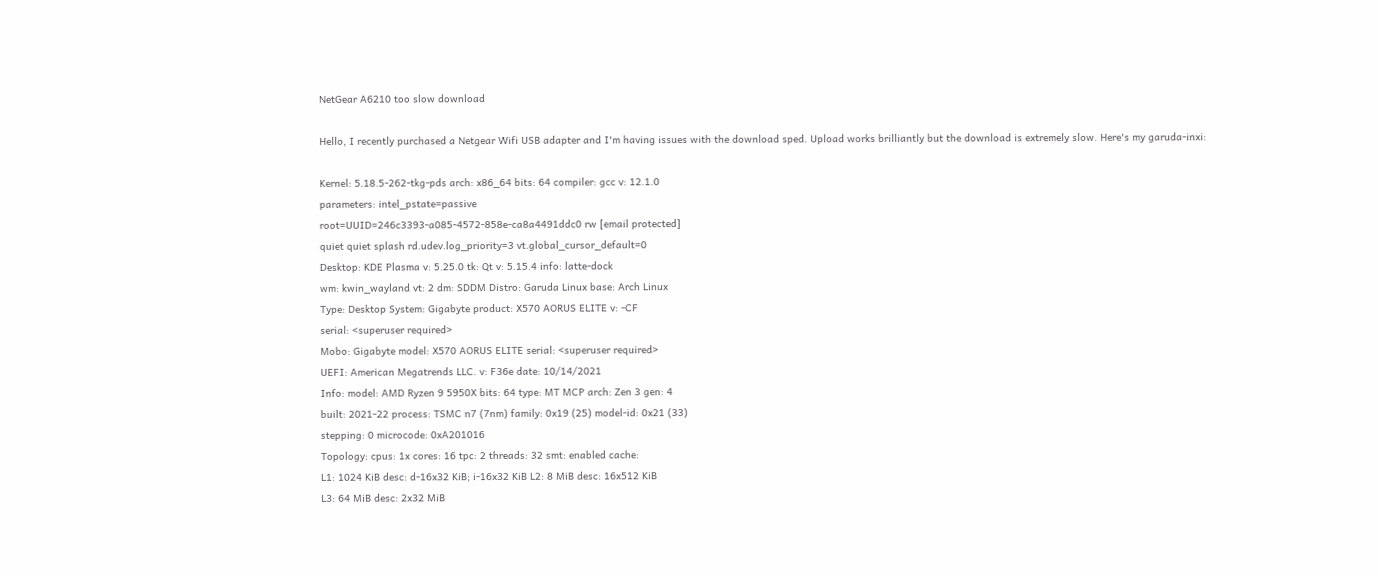NetGear A6210 too slow download

Hello, I recently purchased a Netgear Wifi USB adapter and I'm having issues with the download sped. Upload works brilliantly but the download is extremely slow. Here's my garuda-inxi:

Kernel: 5.18.5-262-tkg-pds arch: x86_64 bits: 64 compiler: gcc v: 12.1.0
parameters: intel_pstate=passive
root=UUID=246c3393-a085-4572-858e-ca8a4491ddc0 rw [email protected]
quiet quiet splash rd.udev.log_priority=3 vt.global_cursor_default=0
Desktop: KDE Plasma v: 5.25.0 tk: Qt v: 5.15.4 info: latte-dock
wm: kwin_wayland vt: 2 dm: SDDM Distro: Garuda Linux base: Arch Linux
Type: Desktop System: Gigabyte product: X570 AORUS ELITE v: -CF
serial: <superuser required>
Mobo: Gigabyte model: X570 AORUS ELITE serial: <superuser required>
UEFI: American Megatrends LLC. v: F36e date: 10/14/2021
Info: model: AMD Ryzen 9 5950X bits: 64 type: MT MCP arch: Zen 3 gen: 4
built: 2021-22 process: TSMC n7 (7nm) family: 0x19 (25) model-id: 0x21 (33)
stepping: 0 microcode: 0xA201016
Topology: cpus: 1x cores: 16 tpc: 2 threads: 32 smt: enabled cache:
L1: 1024 KiB desc: d-16x32 KiB; i-16x32 KiB L2: 8 MiB desc: 16x512 KiB
L3: 64 MiB desc: 2x32 MiB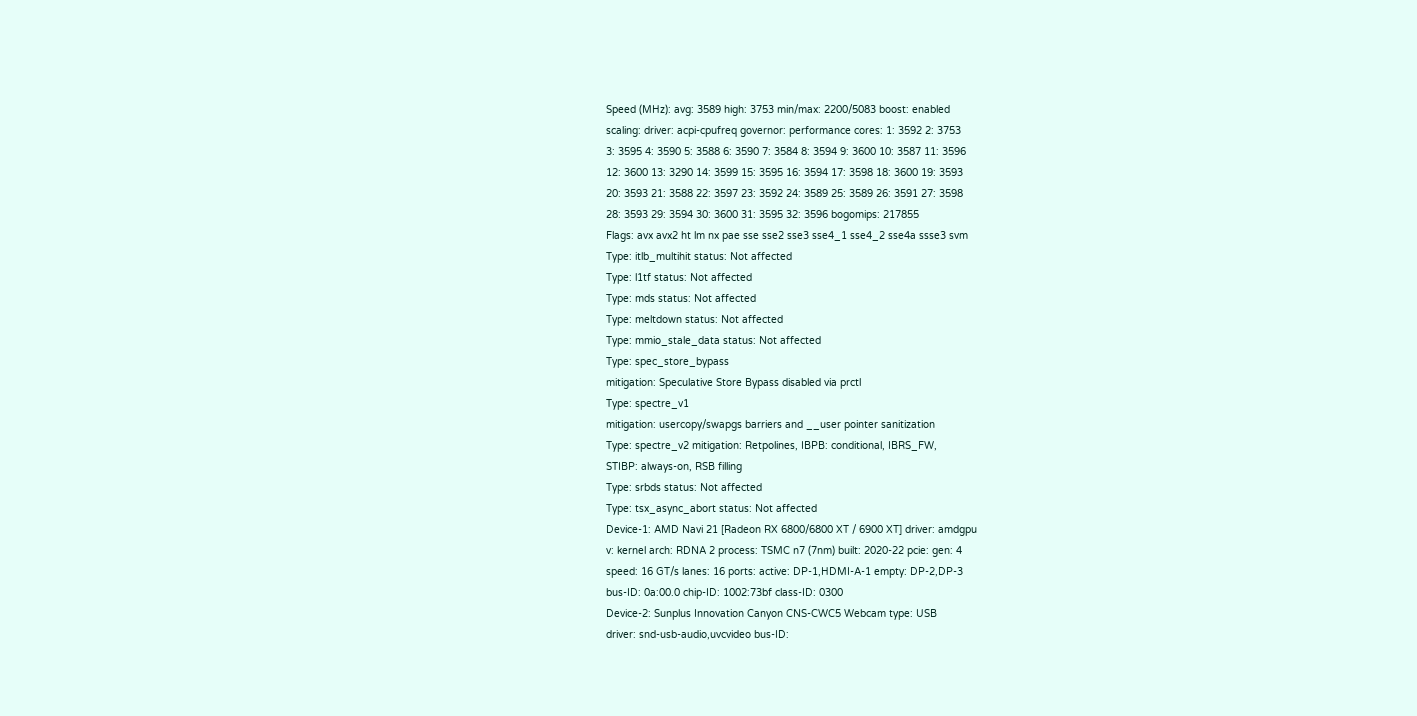Speed (MHz): avg: 3589 high: 3753 min/max: 2200/5083 boost: enabled
scaling: driver: acpi-cpufreq governor: performance cores: 1: 3592 2: 3753
3: 3595 4: 3590 5: 3588 6: 3590 7: 3584 8: 3594 9: 3600 10: 3587 11: 3596
12: 3600 13: 3290 14: 3599 15: 3595 16: 3594 17: 3598 18: 3600 19: 3593
20: 3593 21: 3588 22: 3597 23: 3592 24: 3589 25: 3589 26: 3591 27: 3598
28: 3593 29: 3594 30: 3600 31: 3595 32: 3596 bogomips: 217855
Flags: avx avx2 ht lm nx pae sse sse2 sse3 sse4_1 sse4_2 sse4a ssse3 svm
Type: itlb_multihit status: Not affected
Type: l1tf status: Not affected
Type: mds status: Not affected
Type: meltdown status: Not affected
Type: mmio_stale_data status: Not affected
Type: spec_store_bypass
mitigation: Speculative Store Bypass disabled via prctl
Type: spectre_v1
mitigation: usercopy/swapgs barriers and __user pointer sanitization
Type: spectre_v2 mitigation: Retpolines, IBPB: conditional, IBRS_FW,
STIBP: always-on, RSB filling
Type: srbds status: Not affected
Type: tsx_async_abort status: Not affected
Device-1: AMD Navi 21 [Radeon RX 6800/6800 XT / 6900 XT] driver: amdgpu
v: kernel arch: RDNA 2 process: TSMC n7 (7nm) built: 2020-22 pcie: gen: 4
speed: 16 GT/s lanes: 16 ports: active: DP-1,HDMI-A-1 empty: DP-2,DP-3
bus-ID: 0a:00.0 chip-ID: 1002:73bf class-ID: 0300
Device-2: Sunplus Innovation Canyon CNS-CWC5 Webcam type: USB
driver: snd-usb-audio,uvcvideo bus-ID: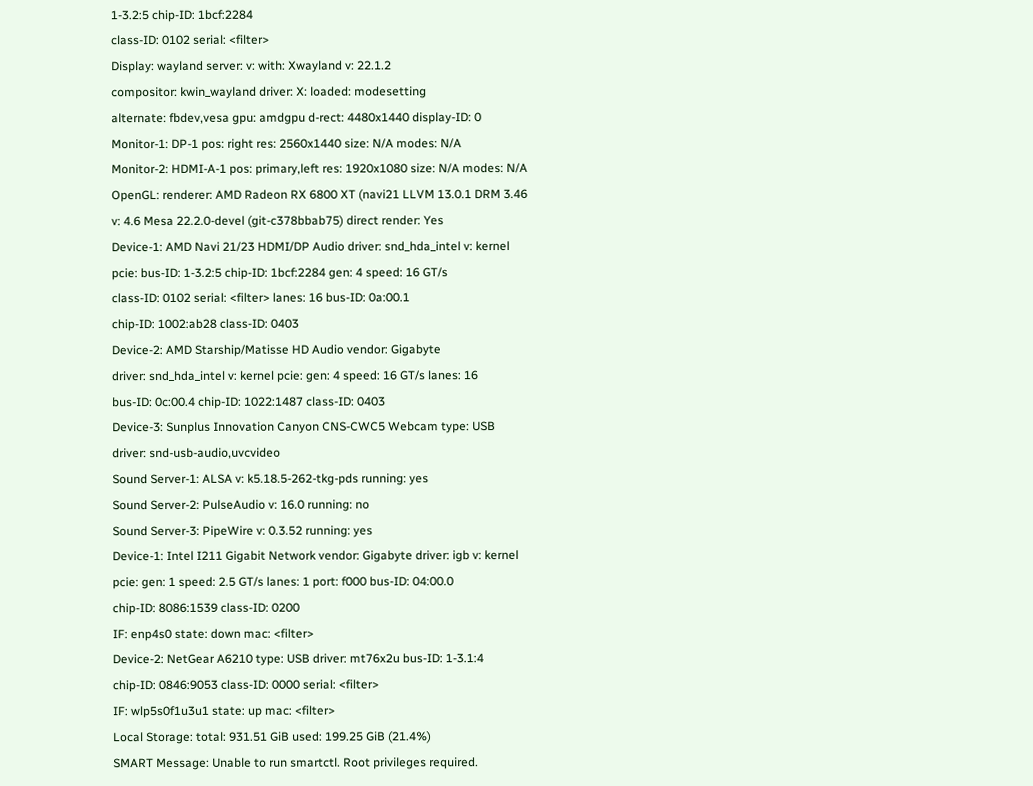1-3.2:5 chip-ID: 1bcf:2284
class-ID: 0102 serial: <filter>
Display: wayland server: v: with: Xwayland v: 22.1.2
compositor: kwin_wayland driver: X: loaded: modesetting
alternate: fbdev,vesa gpu: amdgpu d-rect: 4480x1440 display-ID: 0
Monitor-1: DP-1 pos: right res: 2560x1440 size: N/A modes: N/A
Monitor-2: HDMI-A-1 pos: primary,left res: 1920x1080 size: N/A modes: N/A
OpenGL: renderer: AMD Radeon RX 6800 XT (navi21 LLVM 13.0.1 DRM 3.46
v: 4.6 Mesa 22.2.0-devel (git-c378bbab75) direct render: Yes
Device-1: AMD Navi 21/23 HDMI/DP Audio driver: snd_hda_intel v: kernel
pcie: bus-ID: 1-3.2:5 chip-ID: 1bcf:2284 gen: 4 speed: 16 GT/s
class-ID: 0102 serial: <filter> lanes: 16 bus-ID: 0a:00.1
chip-ID: 1002:ab28 class-ID: 0403
Device-2: AMD Starship/Matisse HD Audio vendor: Gigabyte
driver: snd_hda_intel v: kernel pcie: gen: 4 speed: 16 GT/s lanes: 16
bus-ID: 0c:00.4 chip-ID: 1022:1487 class-ID: 0403
Device-3: Sunplus Innovation Canyon CNS-CWC5 Webcam type: USB
driver: snd-usb-audio,uvcvideo
Sound Server-1: ALSA v: k5.18.5-262-tkg-pds running: yes
Sound Server-2: PulseAudio v: 16.0 running: no
Sound Server-3: PipeWire v: 0.3.52 running: yes
Device-1: Intel I211 Gigabit Network vendor: Gigabyte driver: igb v: kernel
pcie: gen: 1 speed: 2.5 GT/s lanes: 1 port: f000 bus-ID: 04:00.0
chip-ID: 8086:1539 class-ID: 0200
IF: enp4s0 state: down mac: <filter>
Device-2: NetGear A6210 type: USB driver: mt76x2u bus-ID: 1-3.1:4
chip-ID: 0846:9053 class-ID: 0000 serial: <filter>
IF: wlp5s0f1u3u1 state: up mac: <filter>
Local Storage: total: 931.51 GiB used: 199.25 GiB (21.4%)
SMART Message: Unable to run smartctl. Root privileges required.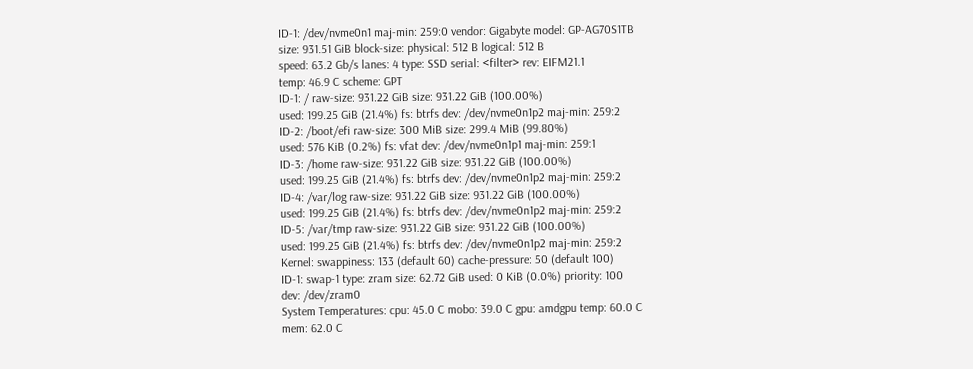ID-1: /dev/nvme0n1 maj-min: 259:0 vendor: Gigabyte model: GP-AG70S1TB
size: 931.51 GiB block-size: physical: 512 B logical: 512 B
speed: 63.2 Gb/s lanes: 4 type: SSD serial: <filter> rev: EIFM21.1
temp: 46.9 C scheme: GPT
ID-1: / raw-size: 931.22 GiB size: 931.22 GiB (100.00%)
used: 199.25 GiB (21.4%) fs: btrfs dev: /dev/nvme0n1p2 maj-min: 259:2
ID-2: /boot/efi raw-size: 300 MiB size: 299.4 MiB (99.80%)
used: 576 KiB (0.2%) fs: vfat dev: /dev/nvme0n1p1 maj-min: 259:1
ID-3: /home raw-size: 931.22 GiB size: 931.22 GiB (100.00%)
used: 199.25 GiB (21.4%) fs: btrfs dev: /dev/nvme0n1p2 maj-min: 259:2
ID-4: /var/log raw-size: 931.22 GiB size: 931.22 GiB (100.00%)
used: 199.25 GiB (21.4%) fs: btrfs dev: /dev/nvme0n1p2 maj-min: 259:2
ID-5: /var/tmp raw-size: 931.22 GiB size: 931.22 GiB (100.00%)
used: 199.25 GiB (21.4%) fs: btrfs dev: /dev/nvme0n1p2 maj-min: 259:2
Kernel: swappiness: 133 (default 60) cache-pressure: 50 (default 100)
ID-1: swap-1 type: zram size: 62.72 GiB used: 0 KiB (0.0%) priority: 100
dev: /dev/zram0
System Temperatures: cpu: 45.0 C mobo: 39.0 C gpu: amdgpu temp: 60.0 C
mem: 62.0 C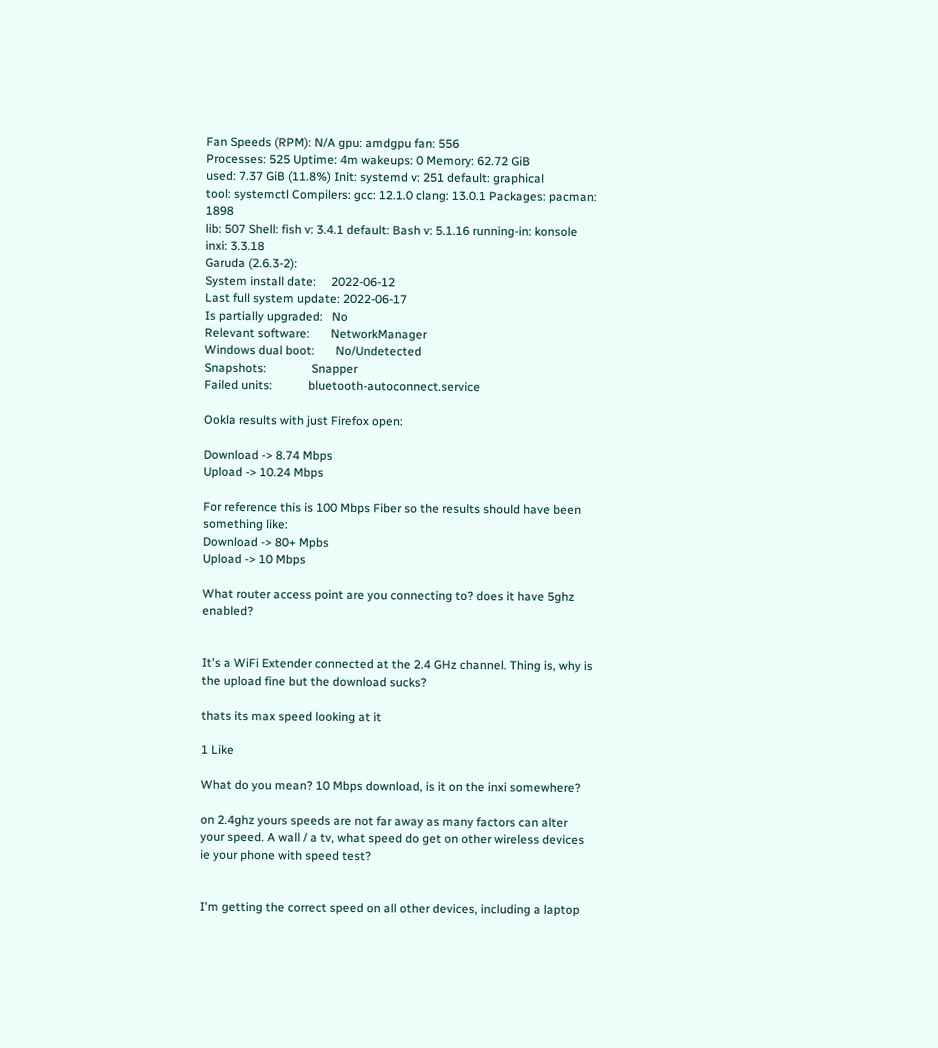Fan Speeds (RPM): N/A gpu: amdgpu fan: 556
Processes: 525 Uptime: 4m wakeups: 0 Memory: 62.72 GiB
used: 7.37 GiB (11.8%) Init: systemd v: 251 default: graphical
tool: systemctl Compilers: gcc: 12.1.0 clang: 13.0.1 Packages: pacman: 1898
lib: 507 Shell: fish v: 3.4.1 default: Bash v: 5.1.16 running-in: konsole
inxi: 3.3.18
Garuda (2.6.3-2):
System install date:     2022-06-12
Last full system update: 2022-06-17
Is partially upgraded:   No
Relevant software:       NetworkManager
Windows dual boot:       No/Undetected
Snapshots:               Snapper
Failed units:            bluetooth-autoconnect.service

Ookla results with just Firefox open:

Download -> 8.74 Mbps
Upload -> 10.24 Mbps

For reference this is 100 Mbps Fiber so the results should have been something like:
Download -> 80+ Mpbs
Upload -> 10 Mbps

What router access point are you connecting to? does it have 5ghz enabled?


It's a WiFi Extender connected at the 2.4 GHz channel. Thing is, why is the upload fine but the download sucks?

thats its max speed looking at it

1 Like

What do you mean? 10 Mbps download, is it on the inxi somewhere?

on 2.4ghz yours speeds are not far away as many factors can alter your speed. A wall / a tv, what speed do get on other wireless devices ie your phone with speed test?


I'm getting the correct speed on all other devices, including a laptop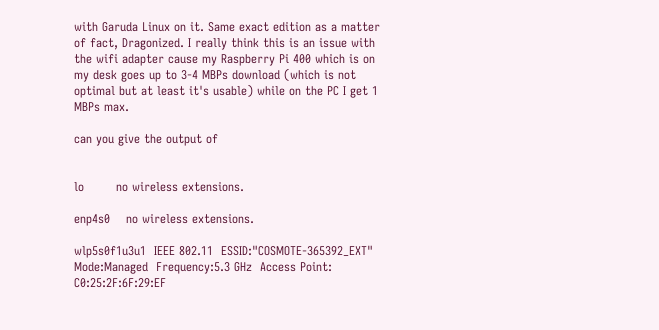with Garuda Linux on it. Same exact edition as a matter of fact, Dragonized. I really think this is an issue with the wifi adapter cause my Raspberry Pi 400 which is on my desk goes up to 3-4 MBPs download (which is not optimal but at least it's usable) while on the PC I get 1 MBPs max.

can you give the output of


lo        no wireless extensions.

enp4s0    no wireless extensions.

wlp5s0f1u3u1  IEEE 802.11  ESSID:"COSMOTE-365392_EXT"
Mode:Managed  Frequency:5.3 GHz  Access Point: C0:25:2F:6F:29:EF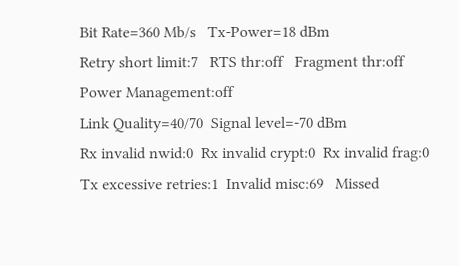Bit Rate=360 Mb/s   Tx-Power=18 dBm
Retry short limit:7   RTS thr:off   Fragment thr:off
Power Management:off
Link Quality=40/70  Signal level=-70 dBm
Rx invalid nwid:0  Rx invalid crypt:0  Rx invalid frag:0
Tx excessive retries:1  Invalid misc:69   Missed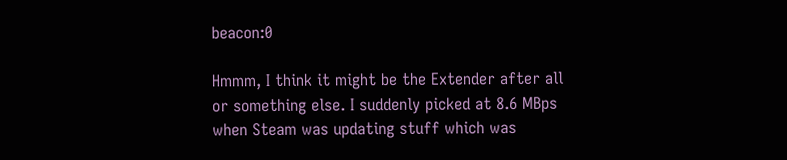beacon:0

Hmmm, I think it might be the Extender after all or something else. I suddenly picked at 8.6 MBps when Steam was updating stuff which was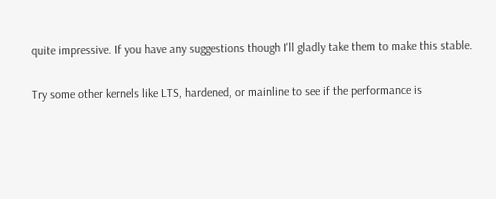quite impressive. If you have any suggestions though I'll gladly take them to make this stable.

Try some other kernels like LTS, hardened, or mainline to see if the performance is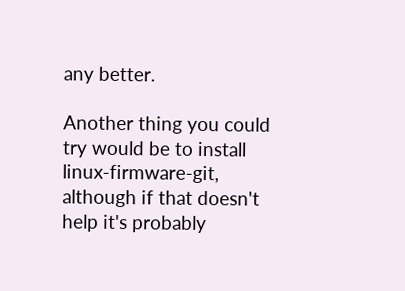any better.

Another thing you could try would be to install linux-firmware-git, although if that doesn't help it's probably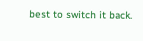best to switch it back.